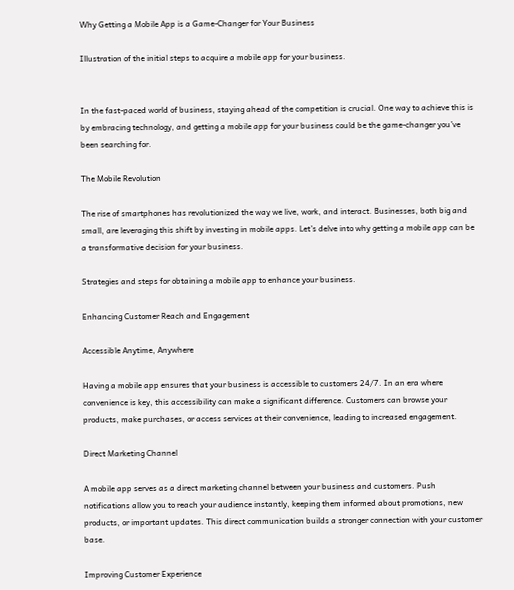Why Getting a Mobile App is a Game-Changer for Your Business

Illustration of the initial steps to acquire a mobile app for your business.


In the fast-paced world of business, staying ahead of the competition is crucial. One way to achieve this is by embracing technology, and getting a mobile app for your business could be the game-changer you’ve been searching for.

The Mobile Revolution

The rise of smartphones has revolutionized the way we live, work, and interact. Businesses, both big and small, are leveraging this shift by investing in mobile apps. Let’s delve into why getting a mobile app can be a transformative decision for your business.

Strategies and steps for obtaining a mobile app to enhance your business.

Enhancing Customer Reach and Engagement

Accessible Anytime, Anywhere

Having a mobile app ensures that your business is accessible to customers 24/7. In an era where convenience is key, this accessibility can make a significant difference. Customers can browse your products, make purchases, or access services at their convenience, leading to increased engagement.

Direct Marketing Channel

A mobile app serves as a direct marketing channel between your business and customers. Push notifications allow you to reach your audience instantly, keeping them informed about promotions, new products, or important updates. This direct communication builds a stronger connection with your customer base.

Improving Customer Experience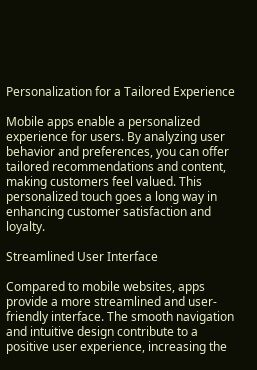Personalization for a Tailored Experience

Mobile apps enable a personalized experience for users. By analyzing user behavior and preferences, you can offer tailored recommendations and content, making customers feel valued. This personalized touch goes a long way in enhancing customer satisfaction and loyalty.

Streamlined User Interface

Compared to mobile websites, apps provide a more streamlined and user-friendly interface. The smooth navigation and intuitive design contribute to a positive user experience, increasing the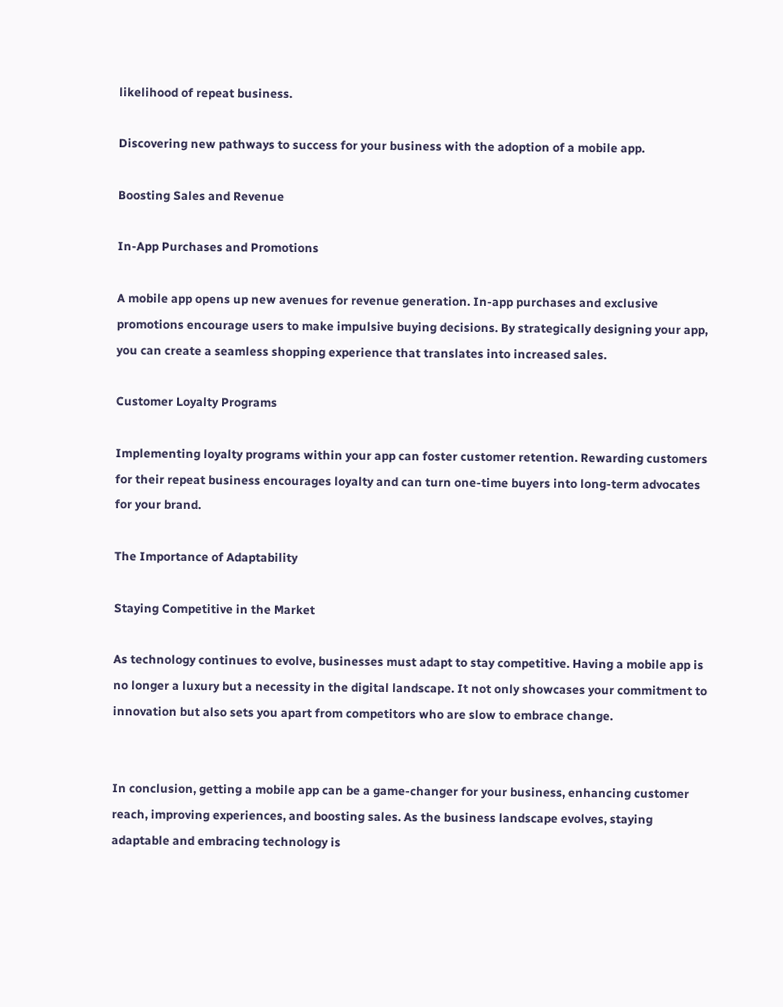likelihood of repeat business.

Discovering new pathways to success for your business with the adoption of a mobile app.

Boosting Sales and Revenue

In-App Purchases and Promotions

A mobile app opens up new avenues for revenue generation. In-app purchases and exclusive promotions encourage users to make impulsive buying decisions. By strategically designing your app, you can create a seamless shopping experience that translates into increased sales.

Customer Loyalty Programs

Implementing loyalty programs within your app can foster customer retention. Rewarding customers for their repeat business encourages loyalty and can turn one-time buyers into long-term advocates for your brand.

The Importance of Adaptability

Staying Competitive in the Market

As technology continues to evolve, businesses must adapt to stay competitive. Having a mobile app is no longer a luxury but a necessity in the digital landscape. It not only showcases your commitment to innovation but also sets you apart from competitors who are slow to embrace change.


In conclusion, getting a mobile app can be a game-changer for your business, enhancing customer reach, improving experiences, and boosting sales. As the business landscape evolves, staying adaptable and embracing technology is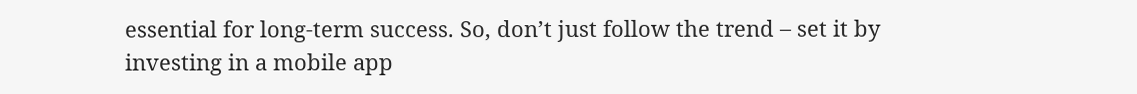essential for long-term success. So, don’t just follow the trend – set it by investing in a mobile app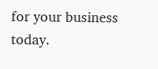for your business today.